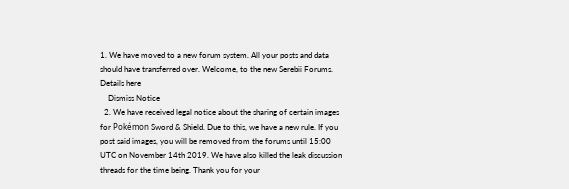1. We have moved to a new forum system. All your posts and data should have transferred over. Welcome, to the new Serebii Forums. Details here
    Dismiss Notice
  2. We have received legal notice about the sharing of certain images for Pokémon Sword & Shield. Due to this, we have a new rule. If you post said images, you will be removed from the forums until 15:00 UTC on November 14th 2019. We have also killed the leak discussion threads for the time being. Thank you for your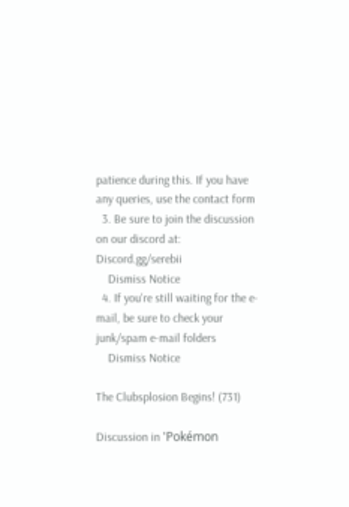patience during this. If you have any queries, use the contact form
  3. Be sure to join the discussion on our discord at: Discord.gg/serebii
    Dismiss Notice
  4. If you're still waiting for the e-mail, be sure to check your junk/spam e-mail folders
    Dismiss Notice

The Clubsplosion Begins! (731)

Discussion in 'Pokémon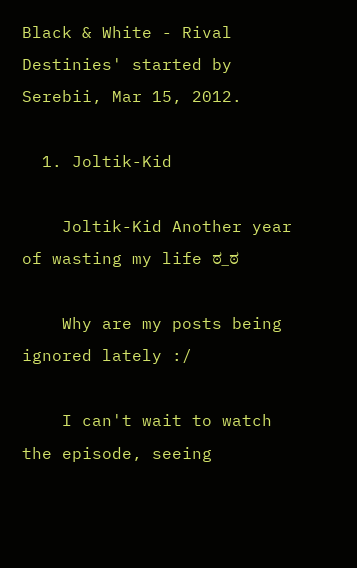Black & White - Rival Destinies' started by Serebii, Mar 15, 2012.

  1. Joltik-Kid

    Joltik-Kid Another year of wasting my life ಠ_ಠ

    Why are my posts being ignored lately :/

    I can't wait to watch the episode, seeing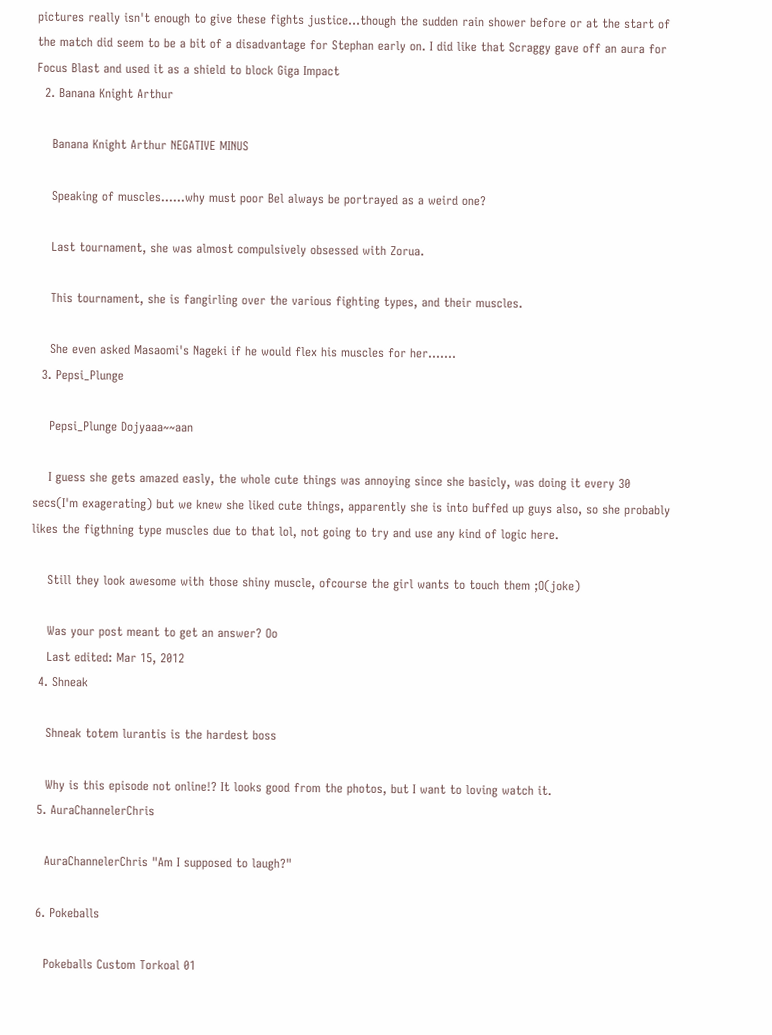pictures really isn't enough to give these fights justice...though the sudden rain shower before or at the start of the match did seem to be a bit of a disadvantage for Stephan early on. I did like that Scraggy gave off an aura for Focus Blast and used it as a shield to block Giga Impact
  2. Banana Knight Arthur

    Banana Knight Arthur NEGATIVE MINUS

    Speaking of muscles......why must poor Bel always be portrayed as a weird one?

    Last tournament, she was almost compulsively obsessed with Zorua.

    This tournament, she is fangirling over the various fighting types, and their muscles.

    She even asked Masaomi's Nageki if he would flex his muscles for her.......
  3. Pepsi_Plunge

    Pepsi_Plunge Dojyaaa~~aan

    I guess she gets amazed easly, the whole cute things was annoying since she basicly, was doing it every 30 secs(I'm exagerating) but we knew she liked cute things, apparently she is into buffed up guys also, so she probably likes the figthning type muscles due to that lol, not going to try and use any kind of logic here.

    Still they look awesome with those shiny muscle, ofcourse the girl wants to touch them ;O(joke)

    Was your post meant to get an answer? Oo
    Last edited: Mar 15, 2012
  4. Shneak

    Shneak totem lurantis is the hardest boss

    Why is this episode not online!? It looks good from the photos, but I want to loving watch it.
  5. AuraChannelerChris

    AuraChannelerChris "Am I supposed to laugh?"

  6. Pokeballs

    Pokeballs Custom Torkoal 01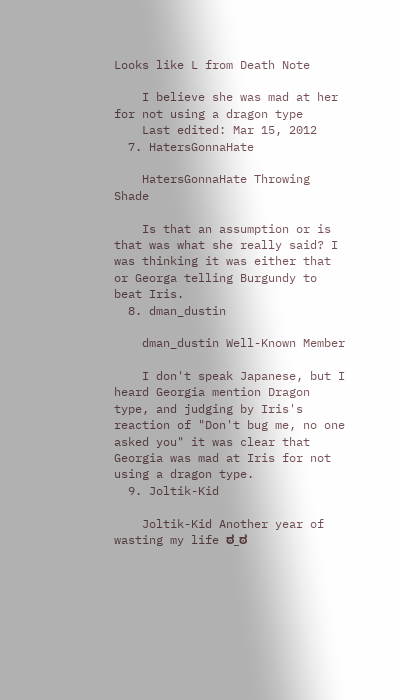Looks like L from Death Note

    I believe she was mad at her for not using a dragon type
    Last edited: Mar 15, 2012
  7. HatersGonnaHate

    HatersGonnaHate Throwing Shade

    Is that an assumption or is that was what she really said? I was thinking it was either that or Georga telling Burgundy to beat Iris.
  8. dman_dustin

    dman_dustin Well-Known Member

    I don't speak Japanese, but I heard Georgia mention Dragon type, and judging by Iris's reaction of "Don't bug me, no one asked you" it was clear that Georgia was mad at Iris for not using a dragon type.
  9. Joltik-Kid

    Joltik-Kid Another year of wasting my life ಠ_ಠ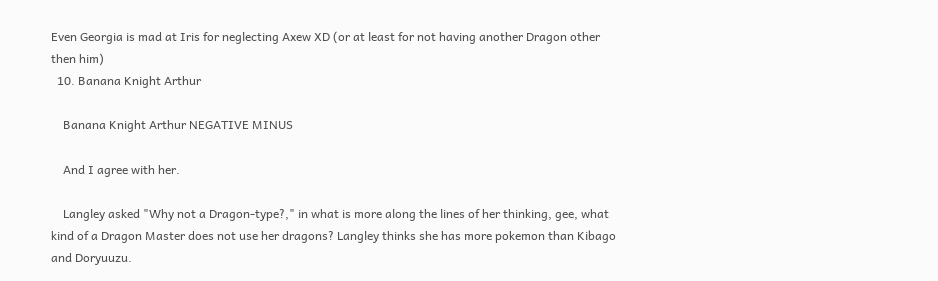Even Georgia is mad at Iris for neglecting Axew XD (or at least for not having another Dragon other then him)
  10. Banana Knight Arthur

    Banana Knight Arthur NEGATIVE MINUS

    And I agree with her.

    Langley asked "Why not a Dragon-type?," in what is more along the lines of her thinking, gee, what kind of a Dragon Master does not use her dragons? Langley thinks she has more pokemon than Kibago and Doryuuzu.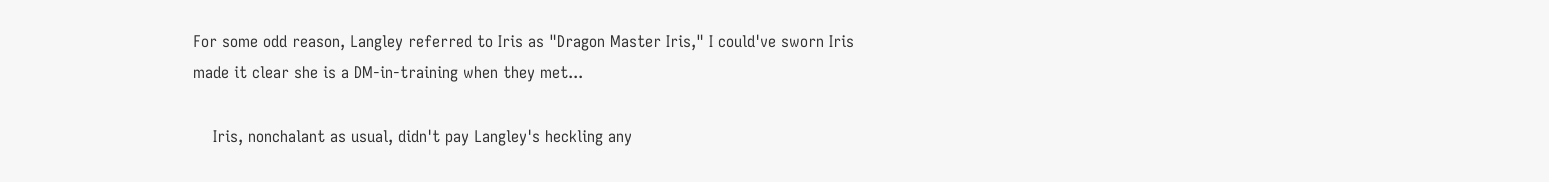For some odd reason, Langley referred to Iris as "Dragon Master Iris," I could've sworn Iris made it clear she is a DM-in-training when they met...

    Iris, nonchalant as usual, didn't pay Langley's heckling any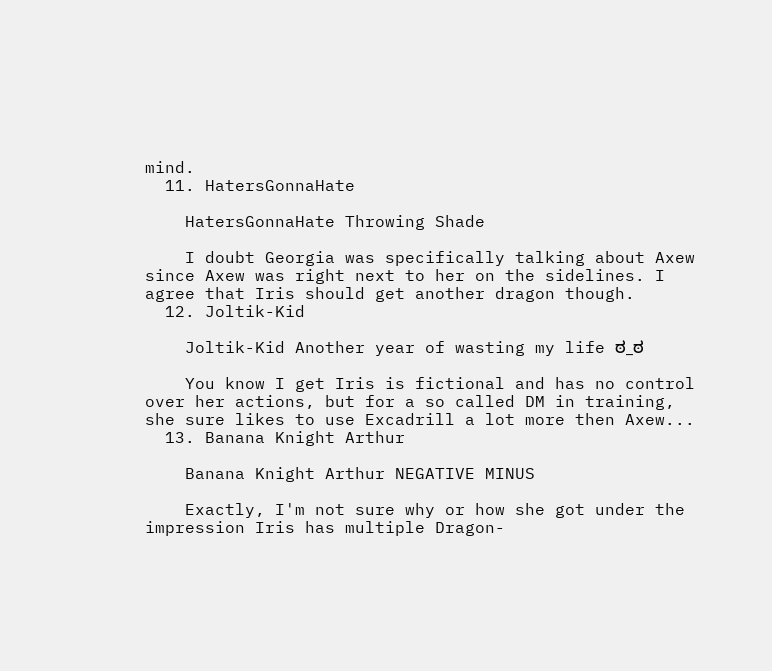mind.
  11. HatersGonnaHate

    HatersGonnaHate Throwing Shade

    I doubt Georgia was specifically talking about Axew since Axew was right next to her on the sidelines. I agree that Iris should get another dragon though.
  12. Joltik-Kid

    Joltik-Kid Another year of wasting my life ಠ_ಠ

    You know I get Iris is fictional and has no control over her actions, but for a so called DM in training, she sure likes to use Excadrill a lot more then Axew...
  13. Banana Knight Arthur

    Banana Knight Arthur NEGATIVE MINUS

    Exactly, I'm not sure why or how she got under the impression Iris has multiple Dragon-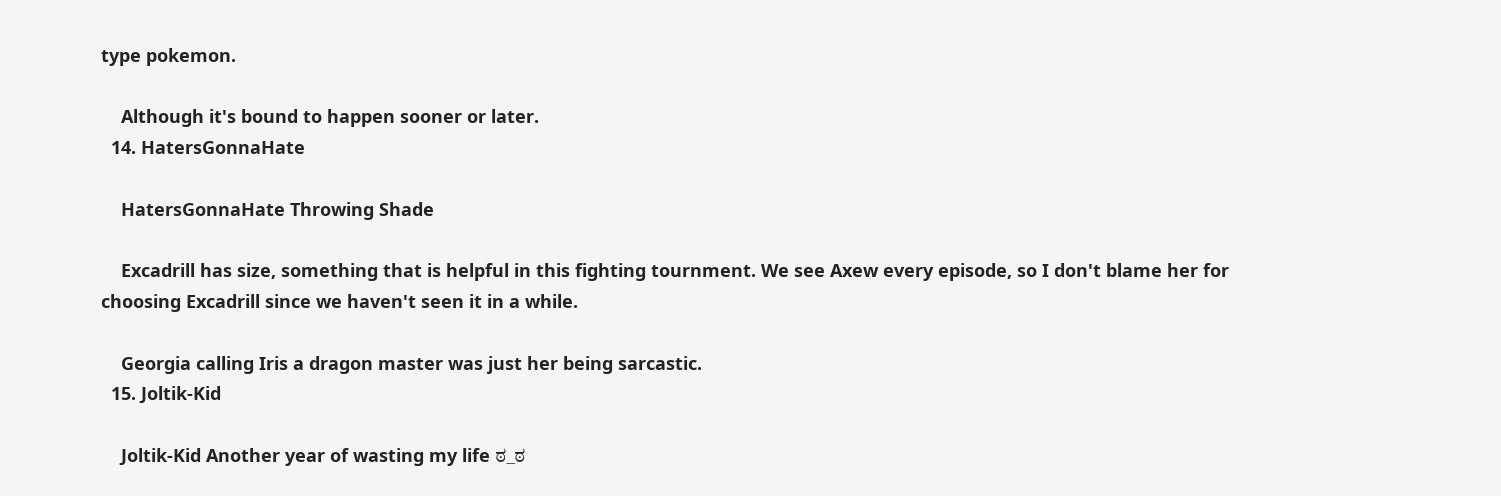type pokemon.

    Although it's bound to happen sooner or later.
  14. HatersGonnaHate

    HatersGonnaHate Throwing Shade

    Excadrill has size, something that is helpful in this fighting tournment. We see Axew every episode, so I don't blame her for choosing Excadrill since we haven't seen it in a while.

    Georgia calling Iris a dragon master was just her being sarcastic.
  15. Joltik-Kid

    Joltik-Kid Another year of wasting my life ಠ_ಠ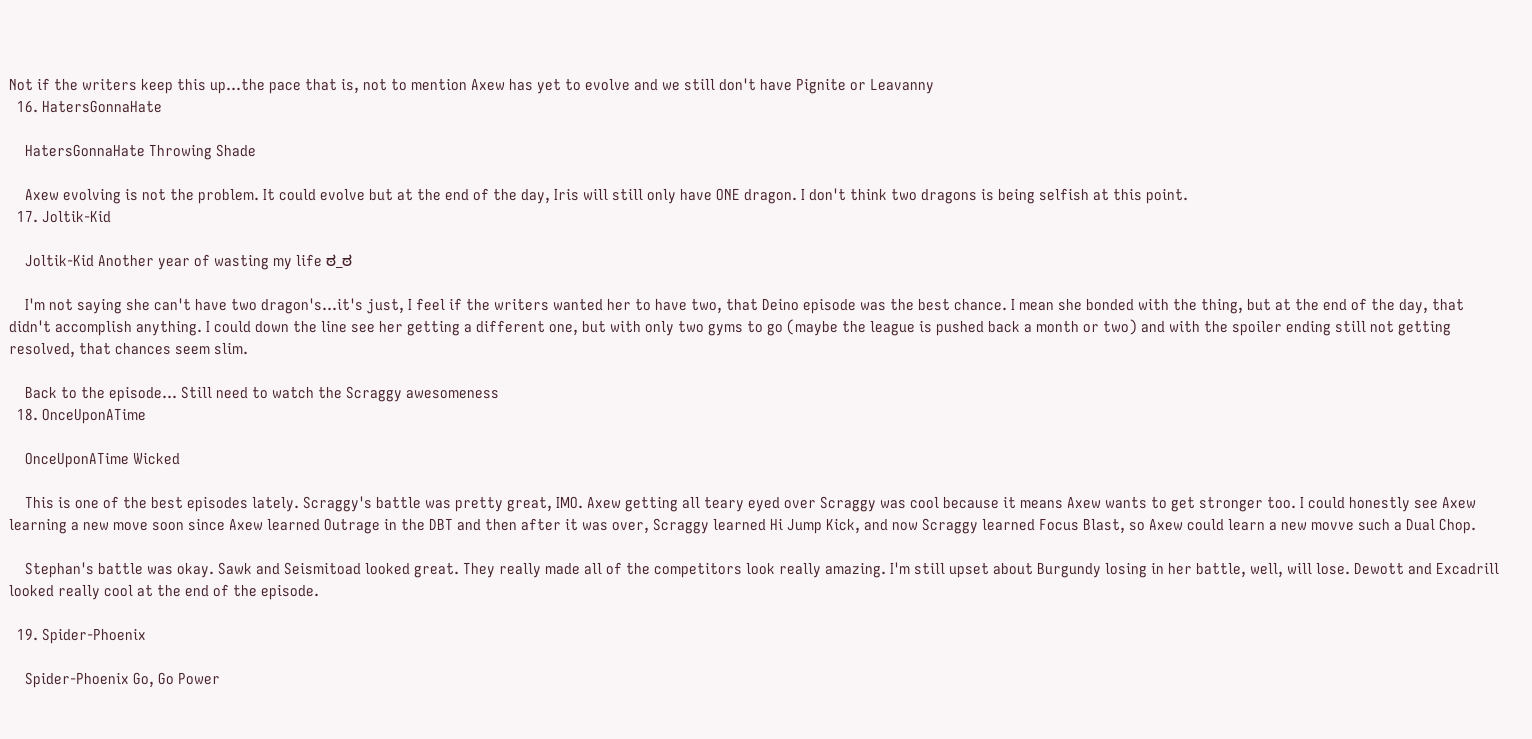Not if the writers keep this up...the pace that is, not to mention Axew has yet to evolve and we still don't have Pignite or Leavanny
  16. HatersGonnaHate

    HatersGonnaHate Throwing Shade

    Axew evolving is not the problem. It could evolve but at the end of the day, Iris will still only have ONE dragon. I don't think two dragons is being selfish at this point.
  17. Joltik-Kid

    Joltik-Kid Another year of wasting my life ಠ_ಠ

    I'm not saying she can't have two dragon's...it's just, I feel if the writers wanted her to have two, that Deino episode was the best chance. I mean she bonded with the thing, but at the end of the day, that didn't accomplish anything. I could down the line see her getting a different one, but with only two gyms to go (maybe the league is pushed back a month or two) and with the spoiler ending still not getting resolved, that chances seem slim.

    Back to the episode... Still need to watch the Scraggy awesomeness
  18. OnceUponATime

    OnceUponATime Wicked

    This is one of the best episodes lately. Scraggy's battle was pretty great, IMO. Axew getting all teary eyed over Scraggy was cool because it means Axew wants to get stronger too. I could honestly see Axew learning a new move soon since Axew learned Outrage in the DBT and then after it was over, Scraggy learned Hi Jump Kick, and now Scraggy learned Focus Blast, so Axew could learn a new movve such a Dual Chop.

    Stephan's battle was okay. Sawk and Seismitoad looked great. They really made all of the competitors look really amazing. I'm still upset about Burgundy losing in her battle, well, will lose. Dewott and Excadrill looked really cool at the end of the episode.

  19. Spider-Phoenix

    Spider-Phoenix Go, Go Power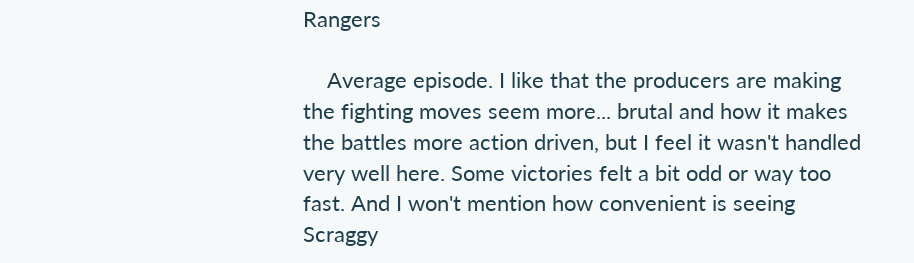Rangers

    Average episode. I like that the producers are making the fighting moves seem more... brutal and how it makes the battles more action driven, but I feel it wasn't handled very well here. Some victories felt a bit odd or way too fast. And I won't mention how convenient is seeing Scraggy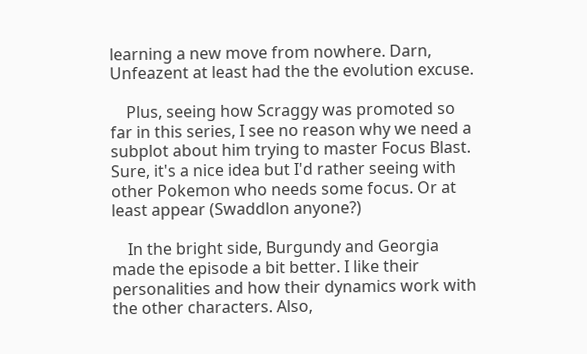learning a new move from nowhere. Darn, Unfeazent at least had the the evolution excuse.

    Plus, seeing how Scraggy was promoted so far in this series, I see no reason why we need a subplot about him trying to master Focus Blast. Sure, it's a nice idea but I'd rather seeing with other Pokemon who needs some focus. Or at least appear (Swaddlon anyone?)

    In the bright side, Burgundy and Georgia made the episode a bit better. I like their personalities and how their dynamics work with the other characters. Also,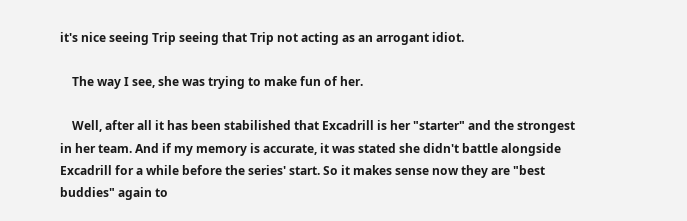it's nice seeing Trip seeing that Trip not acting as an arrogant idiot.

    The way I see, she was trying to make fun of her.

    Well, after all it has been stabilished that Excadrill is her "starter" and the strongest in her team. And if my memory is accurate, it was stated she didn't battle alongside Excadrill for a while before the series' start. So it makes sense now they are "best buddies" again to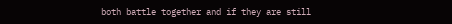both battle together and if they are still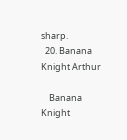sharp.
  20. Banana Knight Arthur

    Banana Knight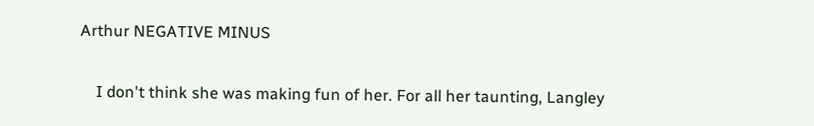Arthur NEGATIVE MINUS

    I don't think she was making fun of her. For all her taunting, Langley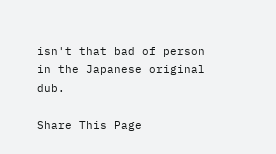isn't that bad of person in the Japanese original dub.

Share This Page